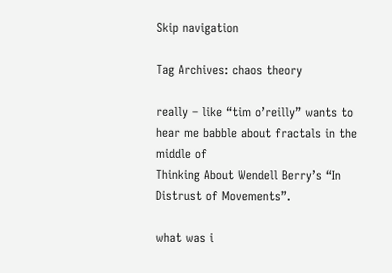Skip navigation

Tag Archives: chaos theory

really – like “tim o’reilly” wants to hear me babble about fractals in the middle of
Thinking About Wendell Berry’s “In Distrust of Movements”.

what was i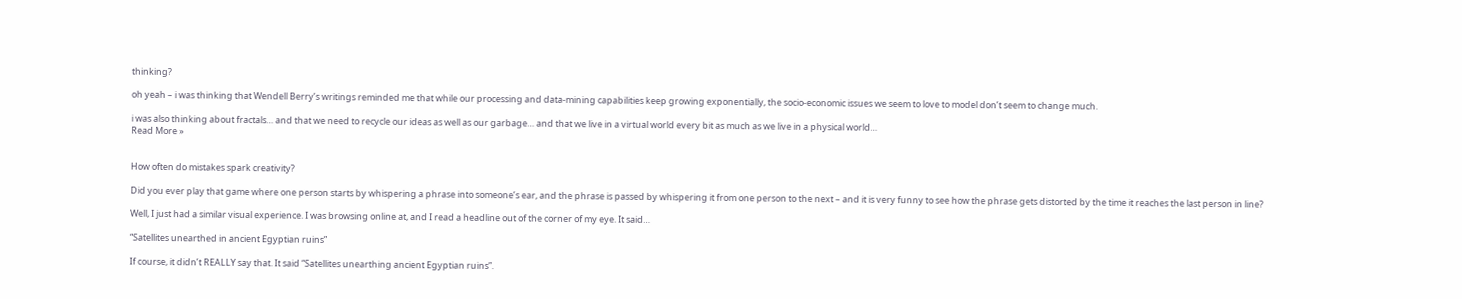thinking?

oh yeah – i was thinking that Wendell Berry’s writings reminded me that while our processing and data-mining capabilities keep growing exponentially, the socio-economic issues we seem to love to model don’t seem to change much.

i was also thinking about fractals… and that we need to recycle our ideas as well as our garbage… and that we live in a virtual world every bit as much as we live in a physical world…
Read More »


How often do mistakes spark creativity?

Did you ever play that game where one person starts by whispering a phrase into someone’s ear, and the phrase is passed by whispering it from one person to the next – and it is very funny to see how the phrase gets distorted by the time it reaches the last person in line?

Well, I just had a similar visual experience. I was browsing online at, and I read a headline out of the corner of my eye. It said…

“Satellites unearthed in ancient Egyptian ruins”

If course, it didn’t REALLY say that. It said “Satellites unearthing ancient Egyptian ruins”.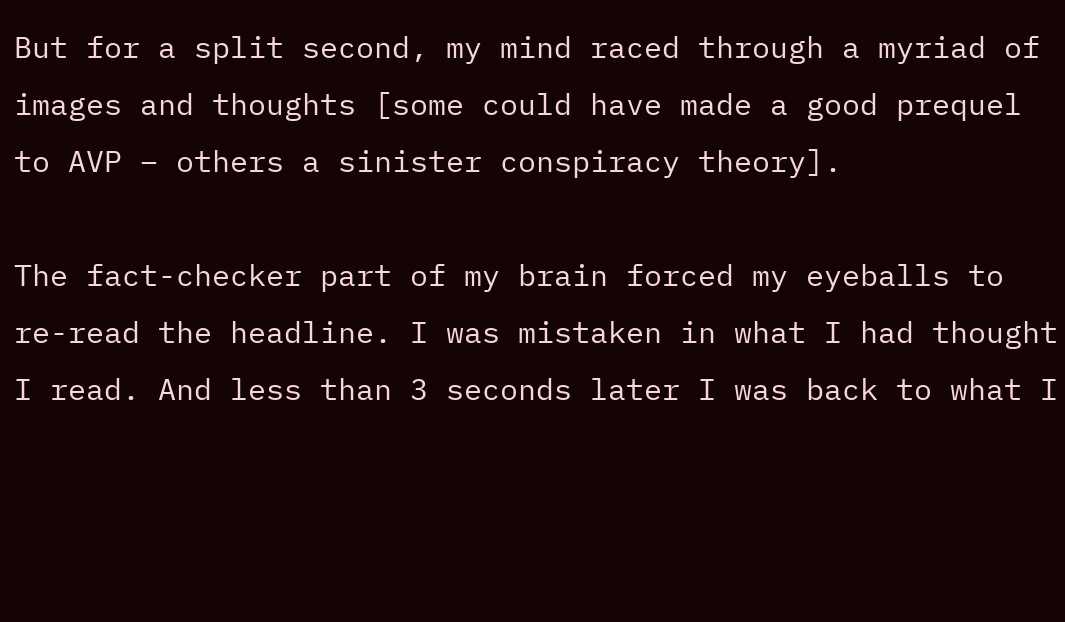But for a split second, my mind raced through a myriad of images and thoughts [some could have made a good prequel to AVP – others a sinister conspiracy theory].

The fact-checker part of my brain forced my eyeballs to re-read the headline. I was mistaken in what I had thought I read. And less than 3 seconds later I was back to what I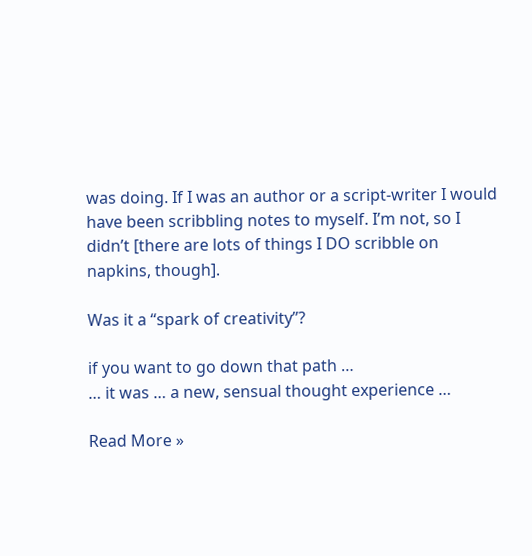was doing. If I was an author or a script-writer I would have been scribbling notes to myself. I’m not, so I didn’t [there are lots of things I DO scribble on napkins, though].

Was it a “spark of creativity”?

if you want to go down that path …
… it was … a new, sensual thought experience …

Read More »